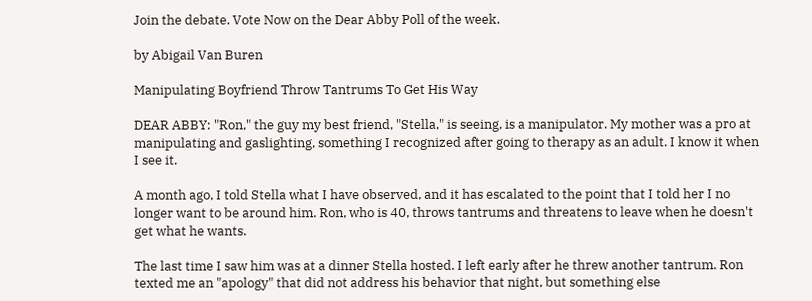Join the debate. Vote Now on the Dear Abby Poll of the week.

by Abigail Van Buren

Manipulating Boyfriend Throw Tantrums To Get His Way

DEAR ABBY: "Ron," the guy my best friend, "Stella," is seeing, is a manipulator. My mother was a pro at manipulating and gaslighting, something I recognized after going to therapy as an adult. I know it when I see it.

A month ago, I told Stella what I have observed, and it has escalated to the point that I told her I no longer want to be around him. Ron, who is 40, throws tantrums and threatens to leave when he doesn't get what he wants.

The last time I saw him was at a dinner Stella hosted. I left early after he threw another tantrum. Ron texted me an "apology" that did not address his behavior that night, but something else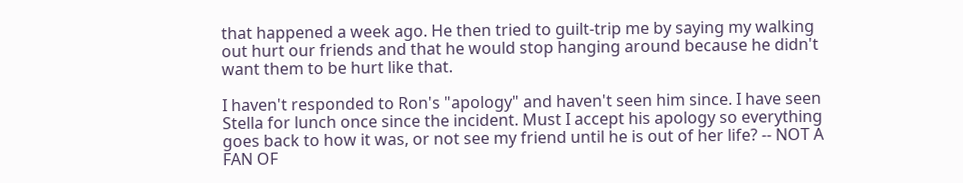that happened a week ago. He then tried to guilt-trip me by saying my walking out hurt our friends and that he would stop hanging around because he didn't want them to be hurt like that.

I haven't responded to Ron's "apology" and haven't seen him since. I have seen Stella for lunch once since the incident. Must I accept his apology so everything goes back to how it was, or not see my friend until he is out of her life? -- NOT A FAN OF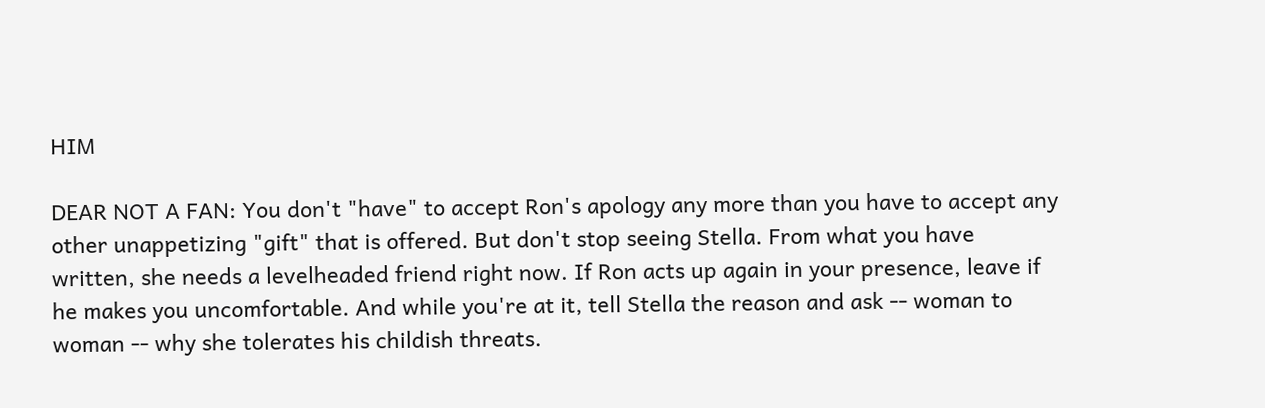HIM

DEAR NOT A FAN: You don't "have" to accept Ron's apology any more than you have to accept any other unappetizing "gift" that is offered. But don't stop seeing Stella. From what you have written, she needs a levelheaded friend right now. If Ron acts up again in your presence, leave if he makes you uncomfortable. And while you're at it, tell Stella the reason and ask -- woman to woman -- why she tolerates his childish threats.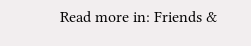Read more in: Friends &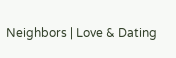Neighbors | Love & Dating